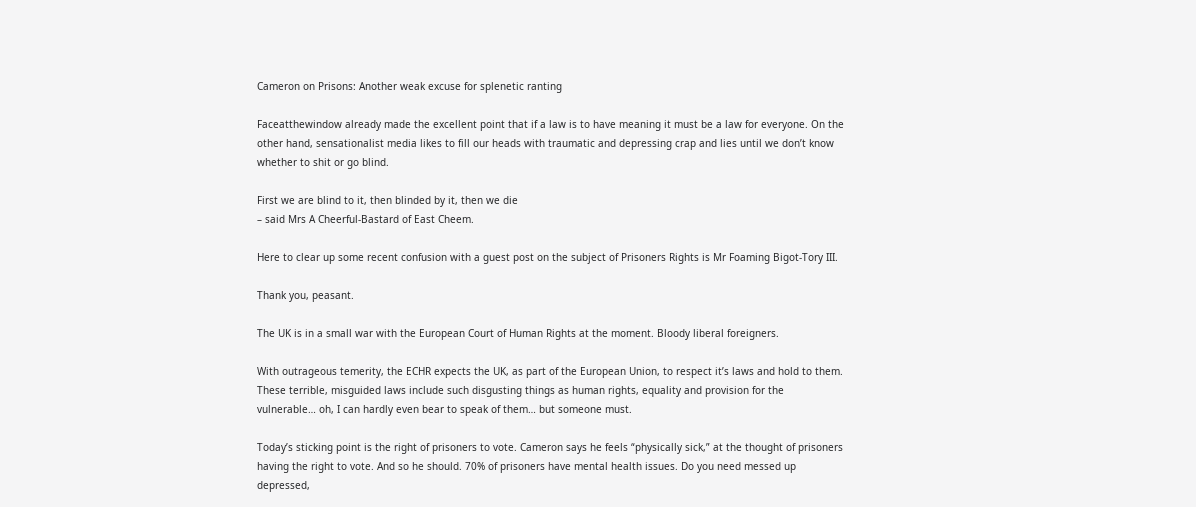Cameron on Prisons: Another weak excuse for splenetic ranting

Faceatthewindow already made the excellent point that if a law is to have meaning it must be a law for everyone. On the other hand, sensationalist media likes to fill our heads with traumatic and depressing crap and lies until we don’t know whether to shit or go blind.

First we are blind to it, then blinded by it, then we die
– said Mrs A Cheerful-Bastard of East Cheem.

Here to clear up some recent confusion with a guest post on the subject of Prisoners Rights is Mr Foaming Bigot-Tory III.

Thank you, peasant.

The UK is in a small war with the European Court of Human Rights at the moment. Bloody liberal foreigners.

With outrageous temerity, the ECHR expects the UK, as part of the European Union, to respect it’s laws and hold to them. These terrible, misguided laws include such disgusting things as human rights, equality and provision for the vulnerable… oh, I can hardly even bear to speak of them… but someone must.

Today’s sticking point is the right of prisoners to vote. Cameron says he feels “physically sick,” at the thought of prisoners having the right to vote. And so he should. 70% of prisoners have mental health issues. Do you need messed up depressed,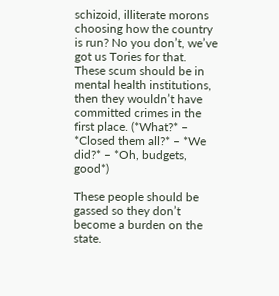schizoid, illiterate morons choosing how the country is run? No you don’t, we’ve got us Tories for that. These scum should be in mental health institutions, then they wouldn’t have committed crimes in the first place. (*What?* – *Closed them all?* – *We did?* – *Oh, budgets, good*)

These people should be gassed so they don’t become a burden on the state.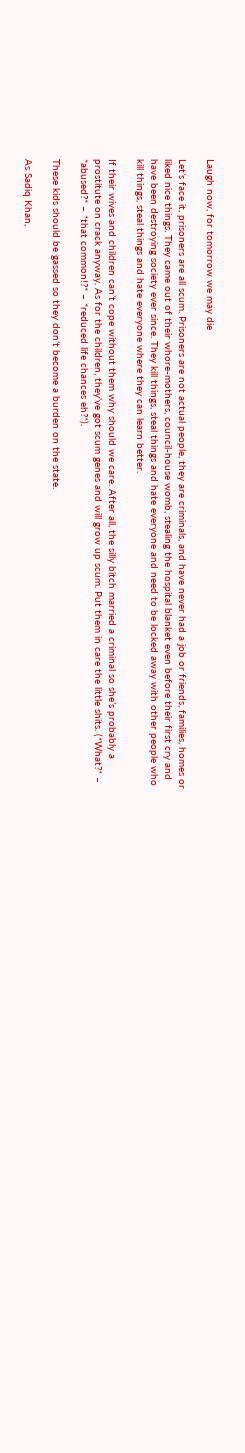Laugh now, for tomorrow we may die

Let’s face it, prisoners are all scum. Prisoners are not actual people, they are criminals, and have never had a job or friends, families, homes or liked nice things. They came out of their whore-mothers, council-house womb, stealing the hospital blanket even before their first cry and have been destroying society ever since. They kill things, steal things and hate everyone and need to be locked away with other people who kill things, steal things and hate everyone where they can learn better.

If their wives and children can’t cope without them why should we care. After all, the silly bitch married a criminal so she’s probably a prostitute on crack anyway. As for the children, they’ve got scum genes and will grow up scum. Put them in care the little shits. (*What?* – *abused?* – *that common!?* – *reduced life chances eh?*).

These kids should be gassed so they don’t become a burden on the state.

As Sadiq Khan,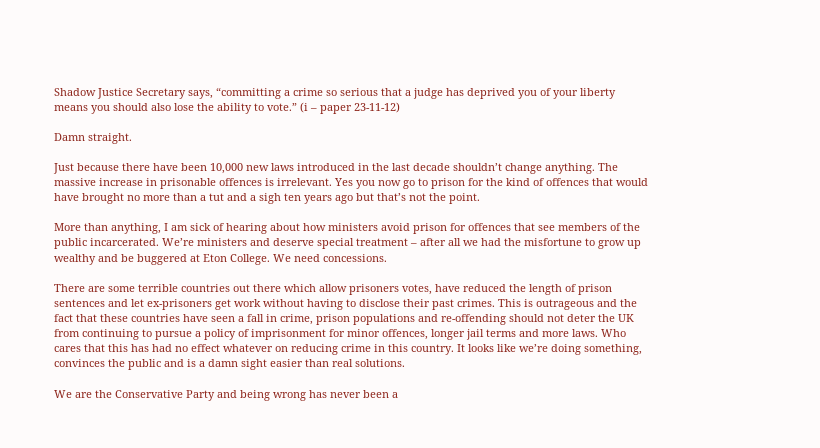Shadow Justice Secretary says, “committing a crime so serious that a judge has deprived you of your liberty means you should also lose the ability to vote.” (i – paper 23-11-12)

Damn straight.

Just because there have been 10,000 new laws introduced in the last decade shouldn’t change anything. The massive increase in prisonable offences is irrelevant. Yes you now go to prison for the kind of offences that would have brought no more than a tut and a sigh ten years ago but that’s not the point.

More than anything, I am sick of hearing about how ministers avoid prison for offences that see members of the public incarcerated. We’re ministers and deserve special treatment – after all we had the misfortune to grow up wealthy and be buggered at Eton College. We need concessions.

There are some terrible countries out there which allow prisoners votes, have reduced the length of prison sentences and let ex-prisoners get work without having to disclose their past crimes. This is outrageous and the fact that these countries have seen a fall in crime, prison populations and re-offending should not deter the UK from continuing to pursue a policy of imprisonment for minor offences, longer jail terms and more laws. Who cares that this has had no effect whatever on reducing crime in this country. It looks like we’re doing something, convinces the public and is a damn sight easier than real solutions.

We are the Conservative Party and being wrong has never been a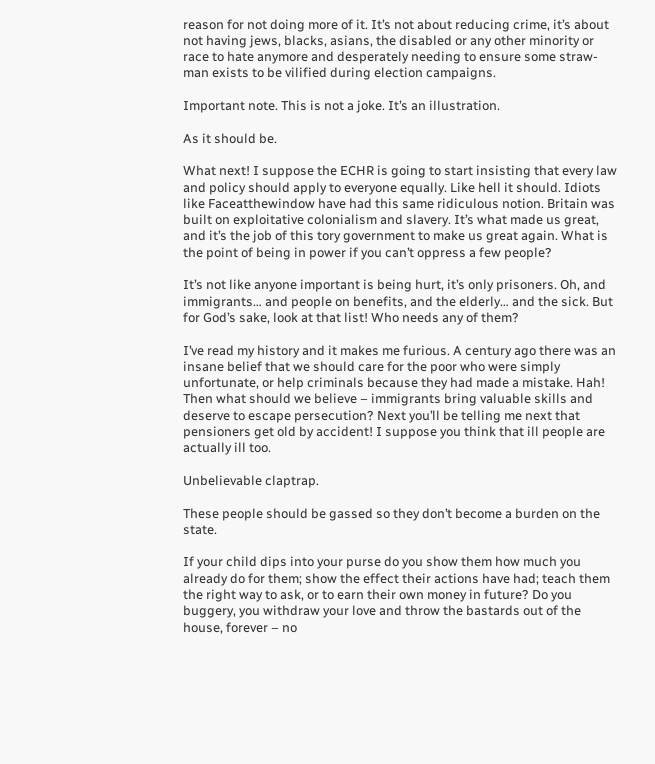reason for not doing more of it. It’s not about reducing crime, it’s about not having jews, blacks, asians, the disabled or any other minority or race to hate anymore and desperately needing to ensure some straw-man exists to be vilified during election campaigns.

Important note. This is not a joke. It’s an illustration.

As it should be.

What next! I suppose the ECHR is going to start insisting that every law and policy should apply to everyone equally. Like hell it should. Idiots like Faceatthewindow have had this same ridiculous notion. Britain was built on exploitative colonialism and slavery. It’s what made us great, and it’s the job of this tory government to make us great again. What is the point of being in power if you can’t oppress a few people?

It’s not like anyone important is being hurt, it’s only prisoners. Oh, and immigrants… and people on benefits, and the elderly… and the sick. But for God’s sake, look at that list! Who needs any of them?

I’ve read my history and it makes me furious. A century ago there was an insane belief that we should care for the poor who were simply unfortunate, or help criminals because they had made a mistake. Hah!  Then what should we believe – immigrants bring valuable skills and deserve to escape persecution? Next you’ll be telling me next that pensioners get old by accident! I suppose you think that ill people are actually ill too.

Unbelievable claptrap.

These people should be gassed so they don’t become a burden on the state.

If your child dips into your purse do you show them how much you already do for them; show the effect their actions have had; teach them the right way to ask, or to earn their own money in future? Do you buggery, you withdraw your love and throw the bastards out of the house, forever – no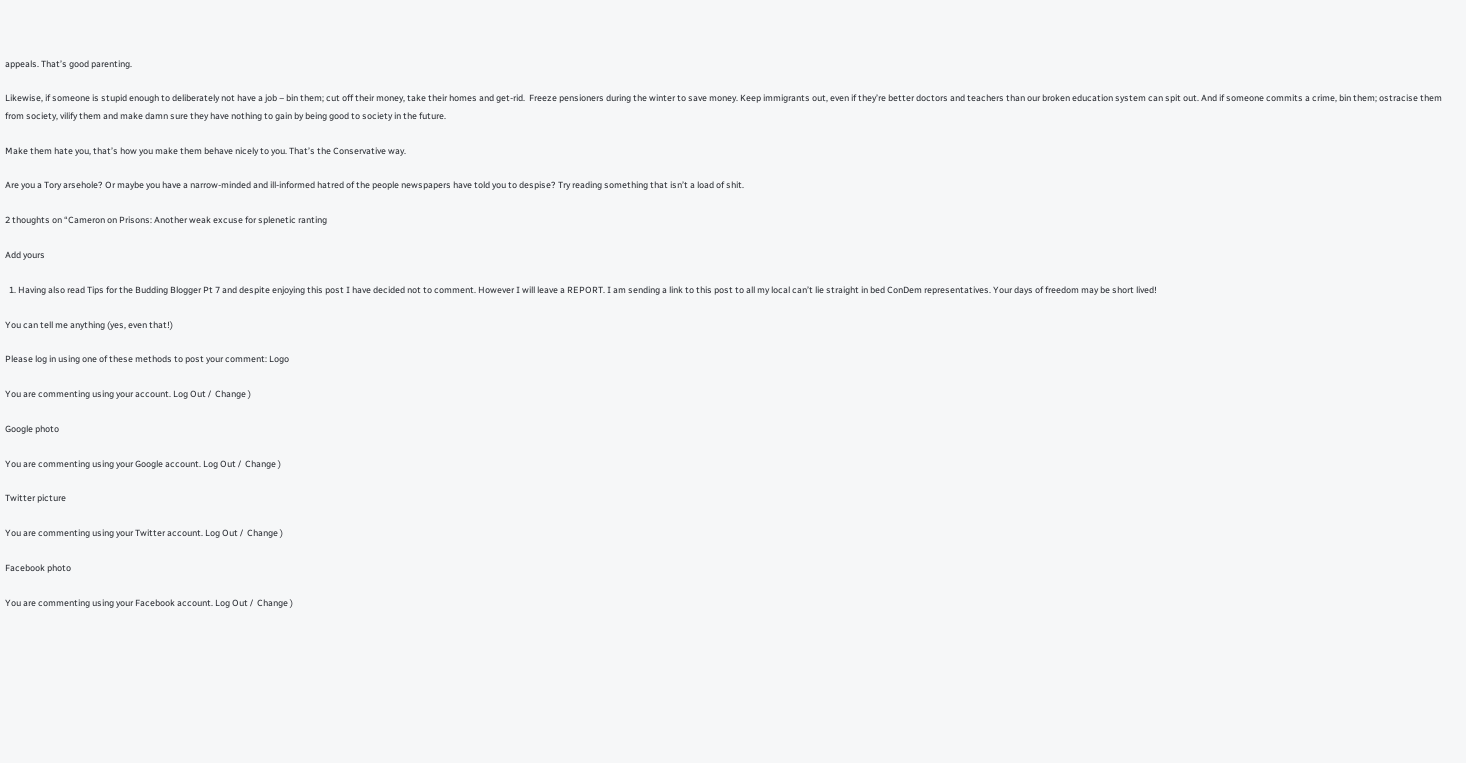appeals. That’s good parenting.

Likewise, if someone is stupid enough to deliberately not have a job – bin them; cut off their money, take their homes and get-rid.  Freeze pensioners during the winter to save money. Keep immigrants out, even if they’re better doctors and teachers than our broken education system can spit out. And if someone commits a crime, bin them; ostracise them from society, vilify them and make damn sure they have nothing to gain by being good to society in the future.

Make them hate you, that’s how you make them behave nicely to you. That’s the Conservative way.

Are you a Tory arsehole? Or maybe you have a narrow-minded and ill-informed hatred of the people newspapers have told you to despise? Try reading something that isn’t a load of shit.

2 thoughts on “Cameron on Prisons: Another weak excuse for splenetic ranting

Add yours

  1. Having also read Tips for the Budding Blogger Pt 7 and despite enjoying this post I have decided not to comment. However I will leave a REPORT. I am sending a link to this post to all my local can’t lie straight in bed ConDem representatives. Your days of freedom may be short lived!

You can tell me anything (yes, even that!)

Please log in using one of these methods to post your comment: Logo

You are commenting using your account. Log Out /  Change )

Google photo

You are commenting using your Google account. Log Out /  Change )

Twitter picture

You are commenting using your Twitter account. Log Out /  Change )

Facebook photo

You are commenting using your Facebook account. Log Out /  Change )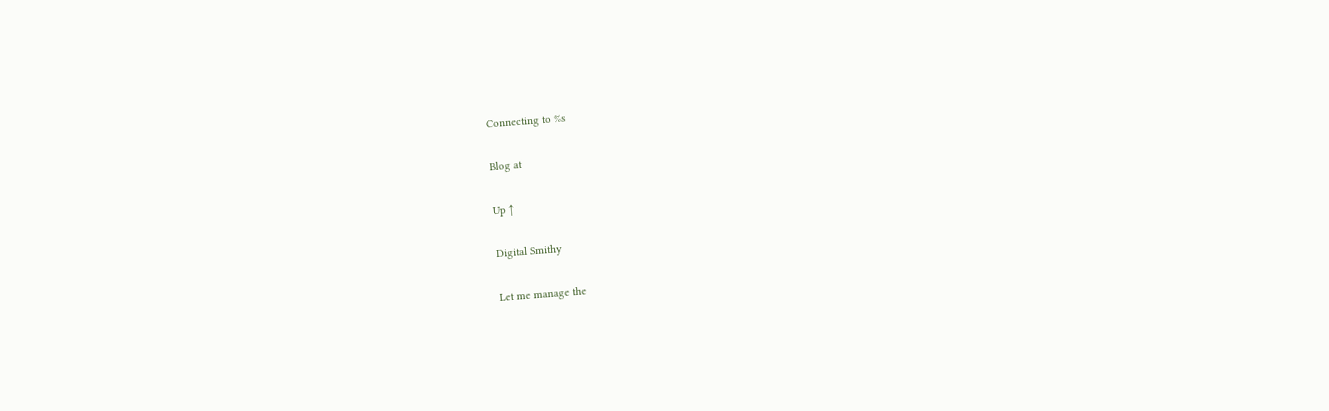Connecting to %s

Blog at

Up ↑

Digital Smithy

Let me manage the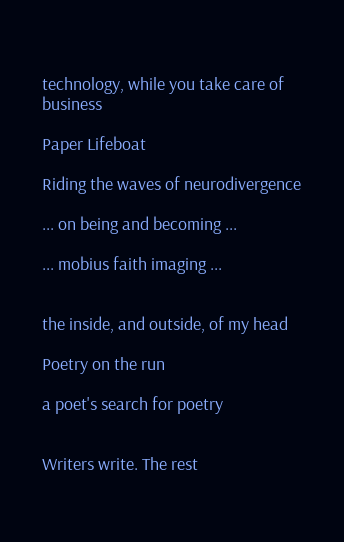technology, while you take care of business

Paper Lifeboat

Riding the waves of neurodivergence

... on being and becoming ...

... mobius faith imaging ...


the inside, and outside, of my head

Poetry on the run

a poet's search for poetry


Writers write. The rest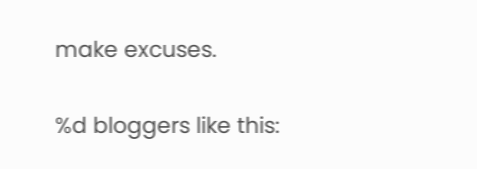make excuses.

%d bloggers like this: